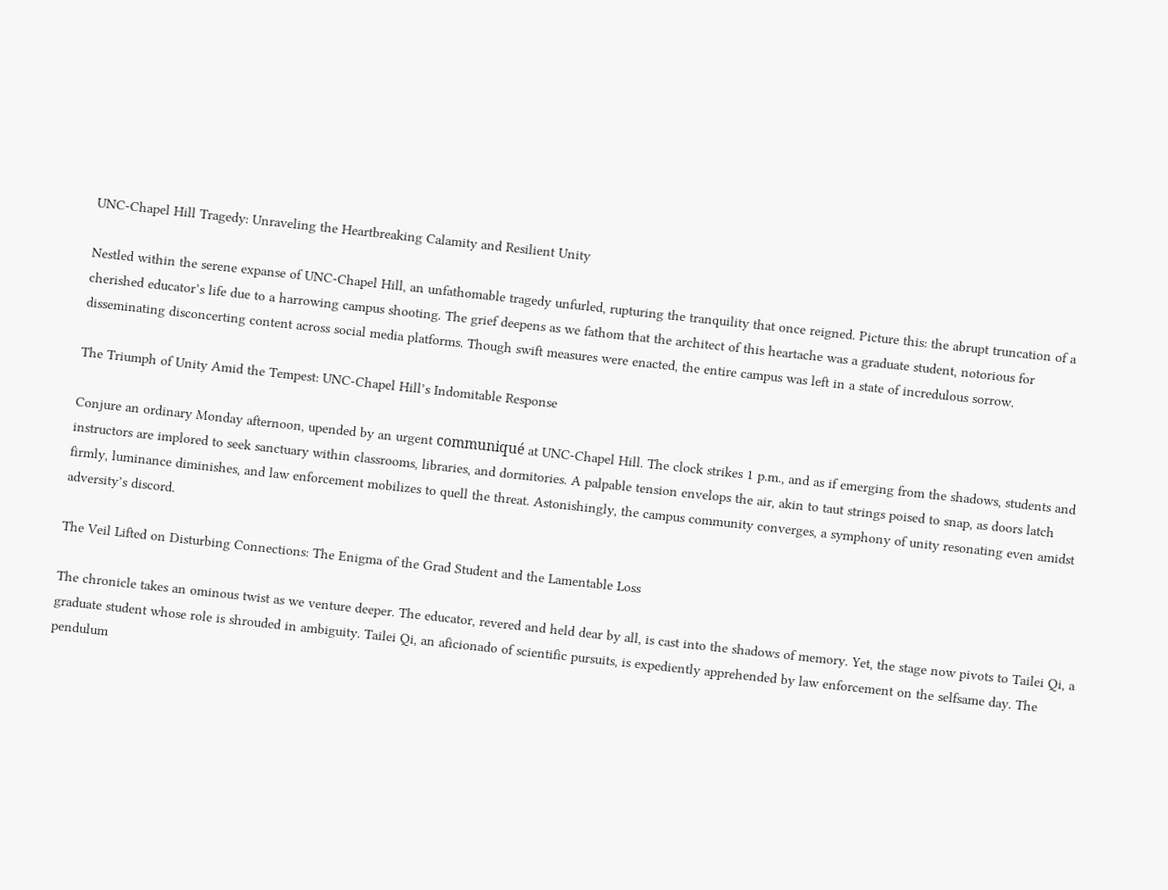UNC-Chapel Hill Tragedy: Unraveling the Heartbreaking Calamity and Resilient Unity

Nestled within the serene expanse of UNC-Chapel Hill, an unfathomable tragedy unfurled, rupturing the tranquility that once reigned. Picture this: the abrupt truncation of a cherished educator’s life due to a harrowing campus shooting. The grief deepens as we fathom that the architect of this heartache was a graduate student, notorious for disseminating disconcerting content across social media platforms. Though swift measures were enacted, the entire campus was left in a state of incredulous sorrow.

The Triumph of Unity Amid the Tempest: UNC-Chapel Hill’s Indomitable Response

Conjure an ordinary Monday afternoon, upended by an urgent communiqué at UNC-Chapel Hill. The clock strikes 1 p.m., and as if emerging from the shadows, students and instructors are implored to seek sanctuary within classrooms, libraries, and dormitories. A palpable tension envelops the air, akin to taut strings poised to snap, as doors latch firmly, luminance diminishes, and law enforcement mobilizes to quell the threat. Astonishingly, the campus community converges, a symphony of unity resonating even amidst adversity’s discord.

The Veil Lifted on Disturbing Connections: The Enigma of the Grad Student and the Lamentable Loss

The chronicle takes an ominous twist as we venture deeper. The educator, revered and held dear by all, is cast into the shadows of memory. Yet, the stage now pivots to Tailei Qi, a graduate student whose role is shrouded in ambiguity. Tailei Qi, an aficionado of scientific pursuits, is expediently apprehended by law enforcement on the selfsame day. The pendulum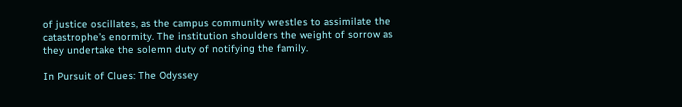of justice oscillates, as the campus community wrestles to assimilate the catastrophe’s enormity. The institution shoulders the weight of sorrow as they undertake the solemn duty of notifying the family.

In Pursuit of Clues: The Odyssey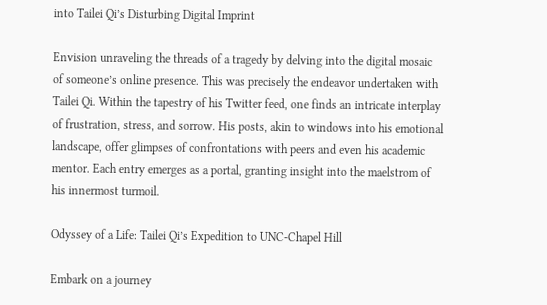into Tailei Qi’s Disturbing Digital Imprint

Envision unraveling the threads of a tragedy by delving into the digital mosaic of someone’s online presence. This was precisely the endeavor undertaken with Tailei Qi. Within the tapestry of his Twitter feed, one finds an intricate interplay of frustration, stress, and sorrow. His posts, akin to windows into his emotional landscape, offer glimpses of confrontations with peers and even his academic mentor. Each entry emerges as a portal, granting insight into the maelstrom of his innermost turmoil.

Odyssey of a Life: Tailei Qi’s Expedition to UNC-Chapel Hill

Embark on a journey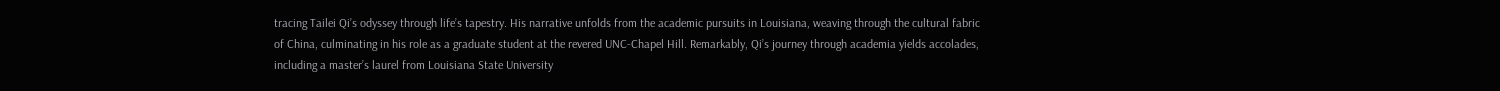tracing Tailei Qi’s odyssey through life’s tapestry. His narrative unfolds from the academic pursuits in Louisiana, weaving through the cultural fabric of China, culminating in his role as a graduate student at the revered UNC-Chapel Hill. Remarkably, Qi’s journey through academia yields accolades, including a master’s laurel from Louisiana State University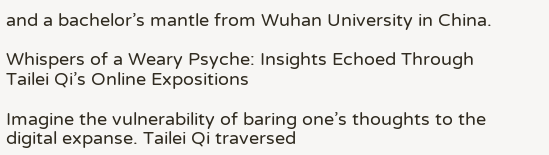and a bachelor’s mantle from Wuhan University in China.

Whispers of a Weary Psyche: Insights Echoed Through Tailei Qi’s Online Expositions

Imagine the vulnerability of baring one’s thoughts to the digital expanse. Tailei Qi traversed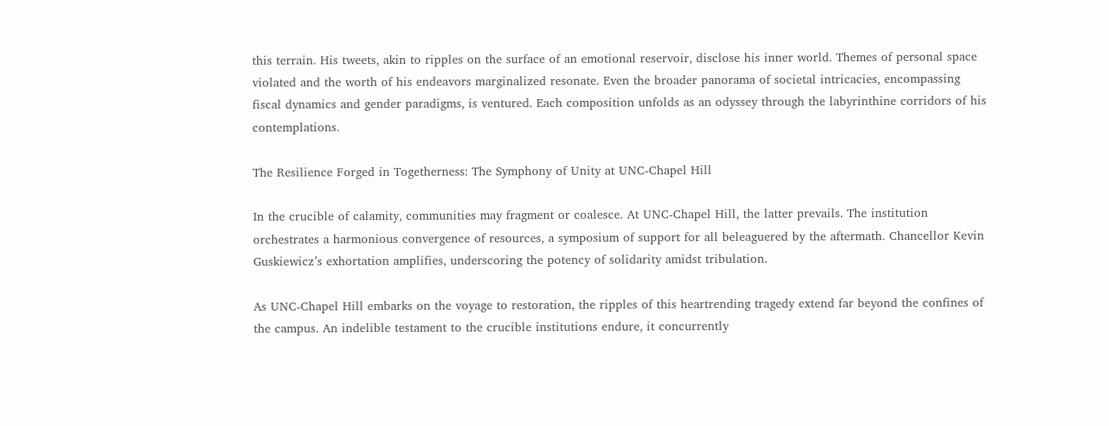this terrain. His tweets, akin to ripples on the surface of an emotional reservoir, disclose his inner world. Themes of personal space violated and the worth of his endeavors marginalized resonate. Even the broader panorama of societal intricacies, encompassing fiscal dynamics and gender paradigms, is ventured. Each composition unfolds as an odyssey through the labyrinthine corridors of his contemplations.

The Resilience Forged in Togetherness: The Symphony of Unity at UNC-Chapel Hill

In the crucible of calamity, communities may fragment or coalesce. At UNC-Chapel Hill, the latter prevails. The institution orchestrates a harmonious convergence of resources, a symposium of support for all beleaguered by the aftermath. Chancellor Kevin Guskiewicz’s exhortation amplifies, underscoring the potency of solidarity amidst tribulation.

As UNC-Chapel Hill embarks on the voyage to restoration, the ripples of this heartrending tragedy extend far beyond the confines of the campus. An indelible testament to the crucible institutions endure, it concurrently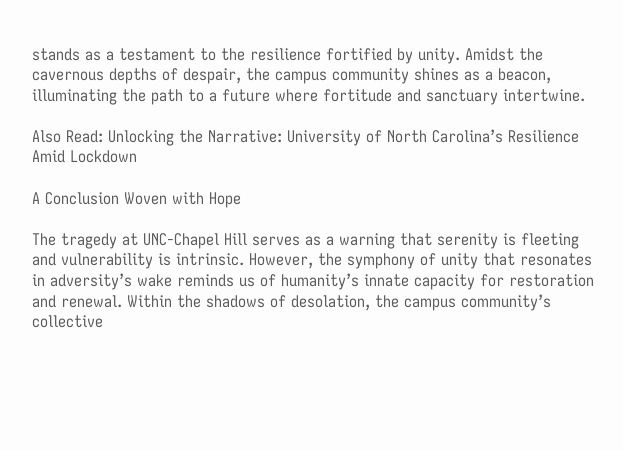stands as a testament to the resilience fortified by unity. Amidst the cavernous depths of despair, the campus community shines as a beacon, illuminating the path to a future where fortitude and sanctuary intertwine.

Also Read: Unlocking the Narrative: University of North Carolina’s Resilience Amid Lockdown

A Conclusion Woven with Hope

The tragedy at UNC-Chapel Hill serves as a warning that serenity is fleeting and vulnerability is intrinsic. However, the symphony of unity that resonates in adversity’s wake reminds us of humanity’s innate capacity for restoration and renewal. Within the shadows of desolation, the campus community’s collective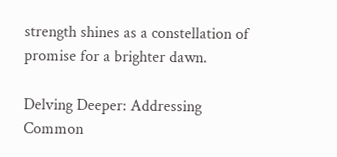strength shines as a constellation of promise for a brighter dawn.

Delving Deeper: Addressing Common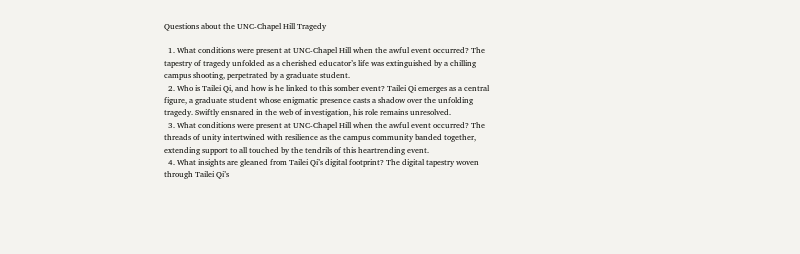Questions about the UNC-Chapel Hill Tragedy

  1. What conditions were present at UNC-Chapel Hill when the awful event occurred? The tapestry of tragedy unfolded as a cherished educator’s life was extinguished by a chilling campus shooting, perpetrated by a graduate student.
  2. Who is Tailei Qi, and how is he linked to this somber event? Tailei Qi emerges as a central figure, a graduate student whose enigmatic presence casts a shadow over the unfolding tragedy. Swiftly ensnared in the web of investigation, his role remains unresolved.
  3. What conditions were present at UNC-Chapel Hill when the awful event occurred? The threads of unity intertwined with resilience as the campus community banded together, extending support to all touched by the tendrils of this heartrending event.
  4. What insights are gleaned from Tailei Qi’s digital footprint? The digital tapestry woven through Tailei Qi’s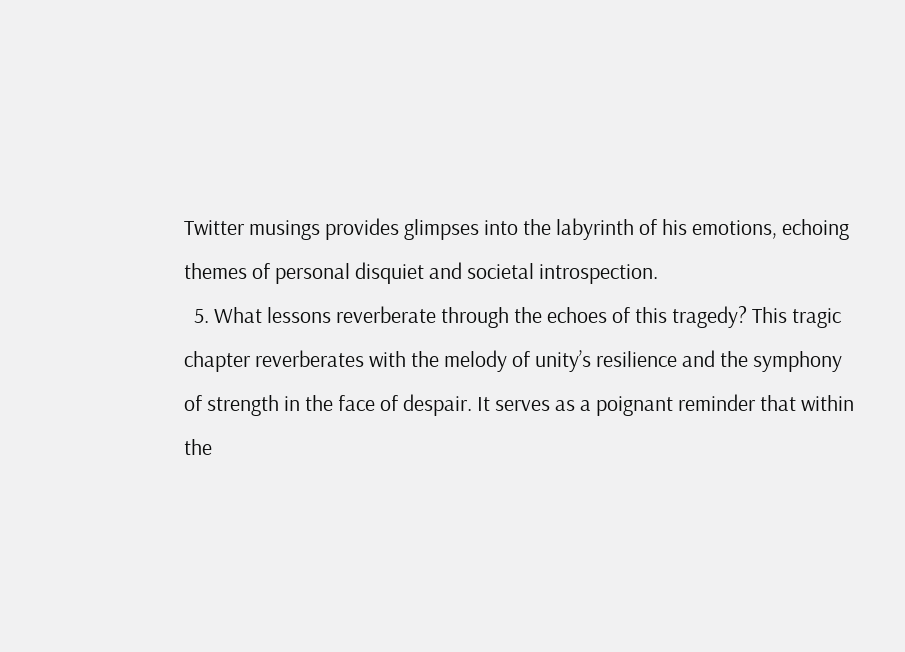Twitter musings provides glimpses into the labyrinth of his emotions, echoing themes of personal disquiet and societal introspection.
  5. What lessons reverberate through the echoes of this tragedy? This tragic chapter reverberates with the melody of unity’s resilience and the symphony of strength in the face of despair. It serves as a poignant reminder that within the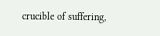crucible of suffering,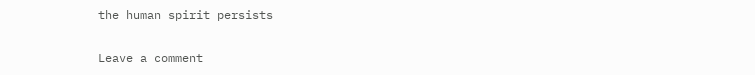the human spirit persists

Leave a comment